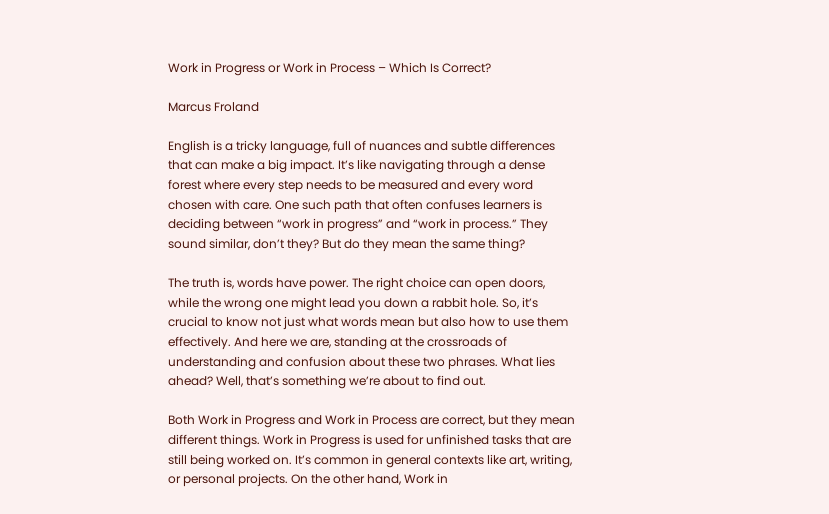Work in Progress or Work in Process – Which Is Correct?

Marcus Froland

English is a tricky language, full of nuances and subtle differences that can make a big impact. It’s like navigating through a dense forest where every step needs to be measured and every word chosen with care. One such path that often confuses learners is deciding between “work in progress” and “work in process.” They sound similar, don’t they? But do they mean the same thing?

The truth is, words have power. The right choice can open doors, while the wrong one might lead you down a rabbit hole. So, it’s crucial to know not just what words mean but also how to use them effectively. And here we are, standing at the crossroads of understanding and confusion about these two phrases. What lies ahead? Well, that’s something we’re about to find out.

Both Work in Progress and Work in Process are correct, but they mean different things. Work in Progress is used for unfinished tasks that are still being worked on. It’s common in general contexts like art, writing, or personal projects. On the other hand, Work in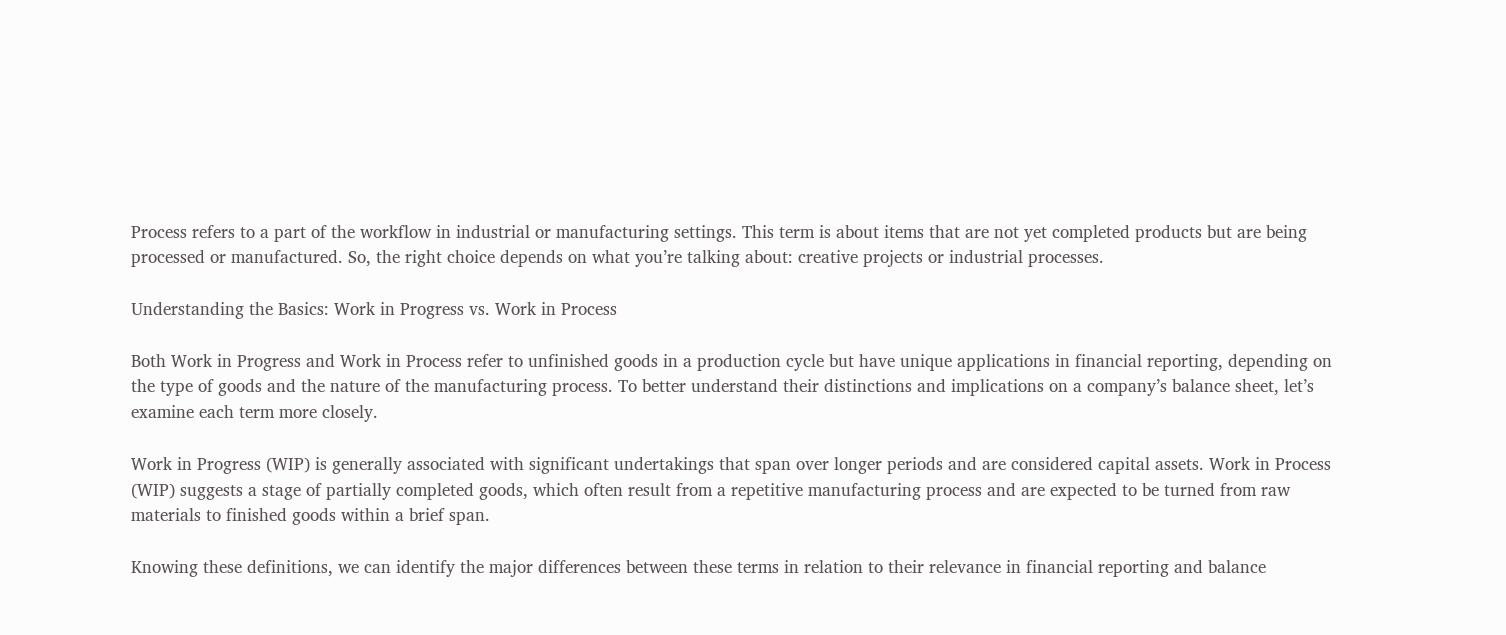Process refers to a part of the workflow in industrial or manufacturing settings. This term is about items that are not yet completed products but are being processed or manufactured. So, the right choice depends on what you’re talking about: creative projects or industrial processes.

Understanding the Basics: Work in Progress vs. Work in Process

Both Work in Progress and Work in Process refer to unfinished goods in a production cycle but have unique applications in financial reporting, depending on the type of goods and the nature of the manufacturing process. To better understand their distinctions and implications on a company’s balance sheet, let’s examine each term more closely.

Work in Progress (WIP) is generally associated with significant undertakings that span over longer periods and are considered capital assets. Work in Process (WIP) suggests a stage of partially completed goods, which often result from a repetitive manufacturing process and are expected to be turned from raw materials to finished goods within a brief span.

Knowing these definitions, we can identify the major differences between these terms in relation to their relevance in financial reporting and balance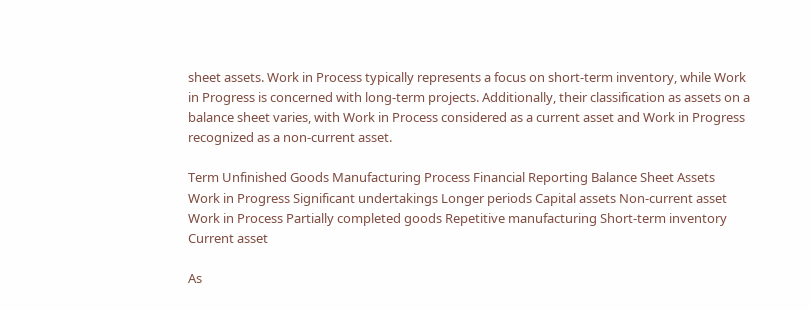sheet assets. Work in Process typically represents a focus on short-term inventory, while Work in Progress is concerned with long-term projects. Additionally, their classification as assets on a balance sheet varies, with Work in Process considered as a current asset and Work in Progress recognized as a non-current asset.

Term Unfinished Goods Manufacturing Process Financial Reporting Balance Sheet Assets
Work in Progress Significant undertakings Longer periods Capital assets Non-current asset
Work in Process Partially completed goods Repetitive manufacturing Short-term inventory Current asset

As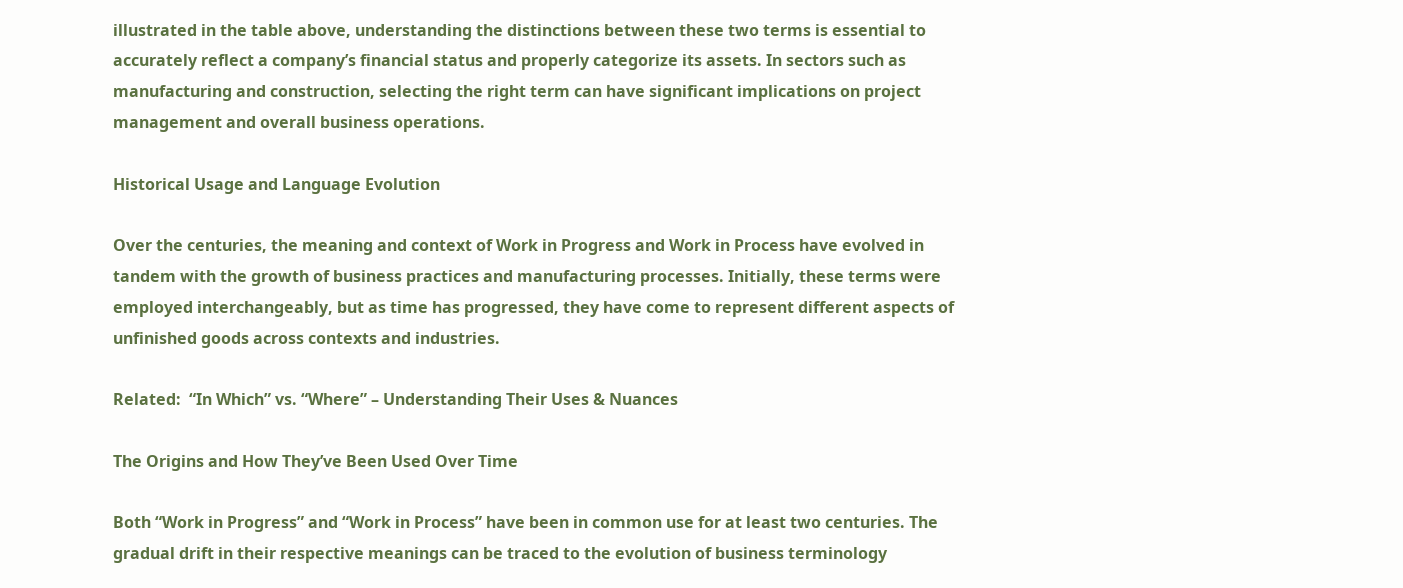illustrated in the table above, understanding the distinctions between these two terms is essential to accurately reflect a company’s financial status and properly categorize its assets. In sectors such as manufacturing and construction, selecting the right term can have significant implications on project management and overall business operations.

Historical Usage and Language Evolution

Over the centuries, the meaning and context of Work in Progress and Work in Process have evolved in tandem with the growth of business practices and manufacturing processes. Initially, these terms were employed interchangeably, but as time has progressed, they have come to represent different aspects of unfinished goods across contexts and industries.

Related:  “In Which” vs. “Where” – Understanding Their Uses & Nuances

The Origins and How They’ve Been Used Over Time

Both “Work in Progress” and “Work in Process” have been in common use for at least two centuries. The gradual drift in their respective meanings can be traced to the evolution of business terminology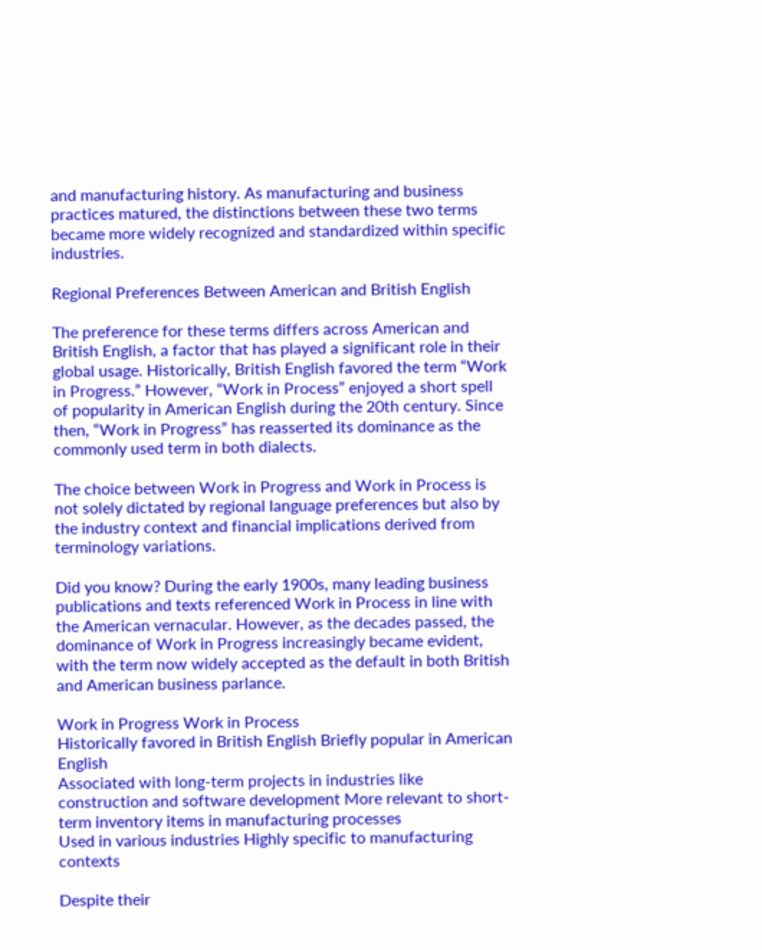and manufacturing history. As manufacturing and business practices matured, the distinctions between these two terms became more widely recognized and standardized within specific industries.

Regional Preferences Between American and British English

The preference for these terms differs across American and British English, a factor that has played a significant role in their global usage. Historically, British English favored the term “Work in Progress.” However, “Work in Process” enjoyed a short spell of popularity in American English during the 20th century. Since then, “Work in Progress” has reasserted its dominance as the commonly used term in both dialects.

The choice between Work in Progress and Work in Process is not solely dictated by regional language preferences but also by the industry context and financial implications derived from terminology variations.

Did you know? During the early 1900s, many leading business publications and texts referenced Work in Process in line with the American vernacular. However, as the decades passed, the dominance of Work in Progress increasingly became evident, with the term now widely accepted as the default in both British and American business parlance.

Work in Progress Work in Process
Historically favored in British English Briefly popular in American English
Associated with long-term projects in industries like construction and software development More relevant to short-term inventory items in manufacturing processes
Used in various industries Highly specific to manufacturing contexts

Despite their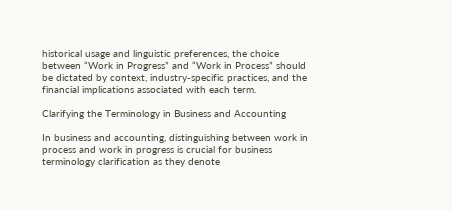historical usage and linguistic preferences, the choice between “Work in Progress” and “Work in Process” should be dictated by context, industry-specific practices, and the financial implications associated with each term.

Clarifying the Terminology in Business and Accounting

In business and accounting, distinguishing between work in process and work in progress is crucial for business terminology clarification as they denote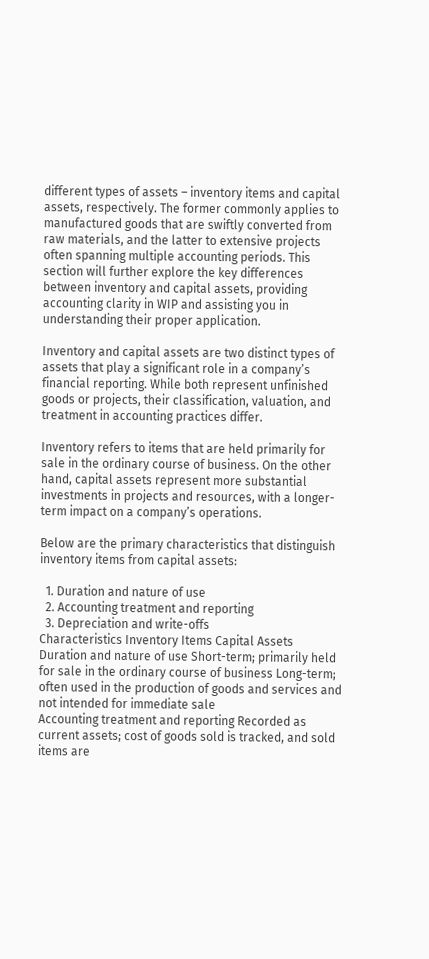different types of assets – inventory items and capital assets, respectively. The former commonly applies to manufactured goods that are swiftly converted from raw materials, and the latter to extensive projects often spanning multiple accounting periods. This section will further explore the key differences between inventory and capital assets, providing accounting clarity in WIP and assisting you in understanding their proper application.

Inventory and capital assets are two distinct types of assets that play a significant role in a company’s financial reporting. While both represent unfinished goods or projects, their classification, valuation, and treatment in accounting practices differ.

Inventory refers to items that are held primarily for sale in the ordinary course of business. On the other hand, capital assets represent more substantial investments in projects and resources, with a longer-term impact on a company’s operations.

Below are the primary characteristics that distinguish inventory items from capital assets:

  1. Duration and nature of use
  2. Accounting treatment and reporting
  3. Depreciation and write-offs
Characteristics Inventory Items Capital Assets
Duration and nature of use Short-term; primarily held for sale in the ordinary course of business Long-term; often used in the production of goods and services and not intended for immediate sale
Accounting treatment and reporting Recorded as current assets; cost of goods sold is tracked, and sold items are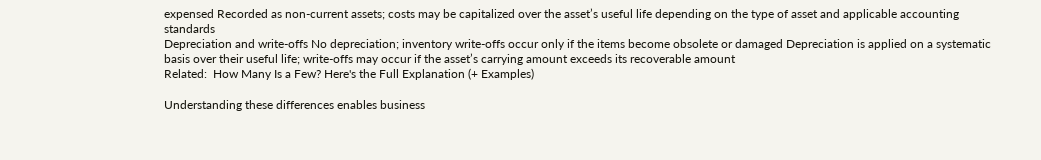expensed Recorded as non-current assets; costs may be capitalized over the asset’s useful life depending on the type of asset and applicable accounting standards
Depreciation and write-offs No depreciation; inventory write-offs occur only if the items become obsolete or damaged Depreciation is applied on a systematic basis over their useful life; write-offs may occur if the asset’s carrying amount exceeds its recoverable amount
Related:  How Many Is a Few? Here's the Full Explanation (+ Examples)

Understanding these differences enables business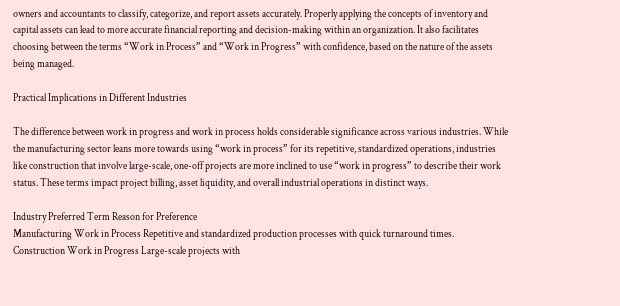owners and accountants to classify, categorize, and report assets accurately. Properly applying the concepts of inventory and capital assets can lead to more accurate financial reporting and decision-making within an organization. It also facilitates choosing between the terms “Work in Process” and “Work in Progress” with confidence, based on the nature of the assets being managed.

Practical Implications in Different Industries

The difference between work in progress and work in process holds considerable significance across various industries. While the manufacturing sector leans more towards using “work in process” for its repetitive, standardized operations, industries like construction that involve large-scale, one-off projects are more inclined to use “work in progress” to describe their work status. These terms impact project billing, asset liquidity, and overall industrial operations in distinct ways.

Industry Preferred Term Reason for Preference
Manufacturing Work in Process Repetitive and standardized production processes with quick turnaround times.
Construction Work in Progress Large-scale projects with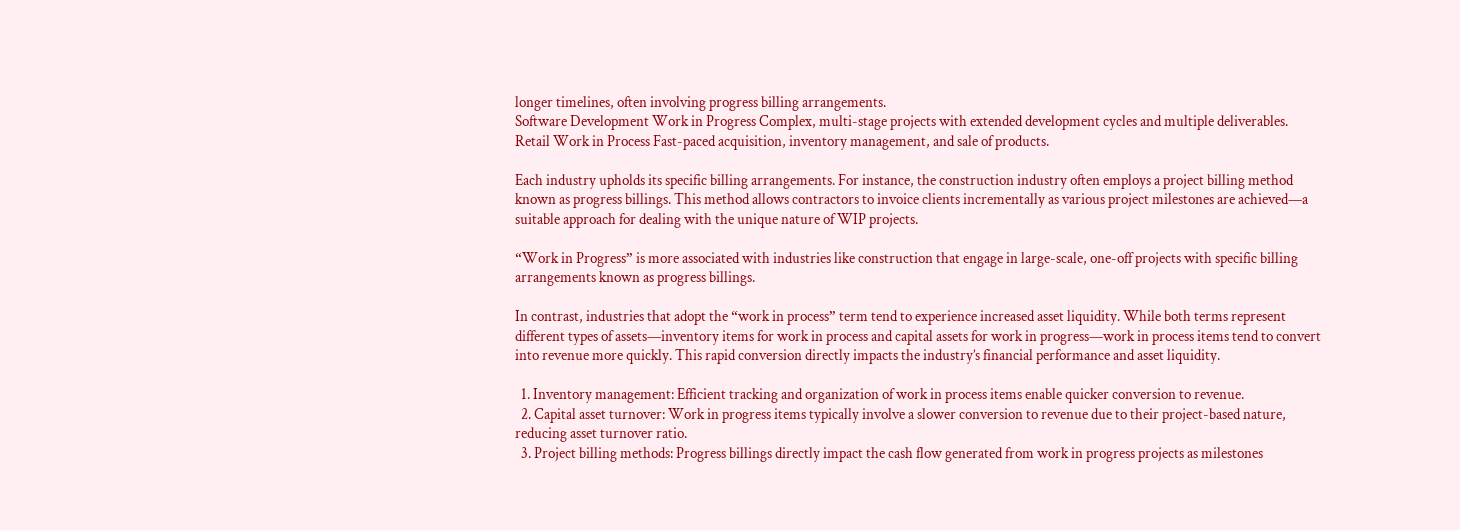longer timelines, often involving progress billing arrangements.
Software Development Work in Progress Complex, multi-stage projects with extended development cycles and multiple deliverables.
Retail Work in Process Fast-paced acquisition, inventory management, and sale of products.

Each industry upholds its specific billing arrangements. For instance, the construction industry often employs a project billing method known as progress billings. This method allows contractors to invoice clients incrementally as various project milestones are achieved—a suitable approach for dealing with the unique nature of WIP projects.

“Work in Progress” is more associated with industries like construction that engage in large-scale, one-off projects with specific billing arrangements known as progress billings.

In contrast, industries that adopt the “work in process” term tend to experience increased asset liquidity. While both terms represent different types of assets—inventory items for work in process and capital assets for work in progress—work in process items tend to convert into revenue more quickly. This rapid conversion directly impacts the industry’s financial performance and asset liquidity.

  1. Inventory management: Efficient tracking and organization of work in process items enable quicker conversion to revenue.
  2. Capital asset turnover: Work in progress items typically involve a slower conversion to revenue due to their project-based nature, reducing asset turnover ratio.
  3. Project billing methods: Progress billings directly impact the cash flow generated from work in progress projects as milestones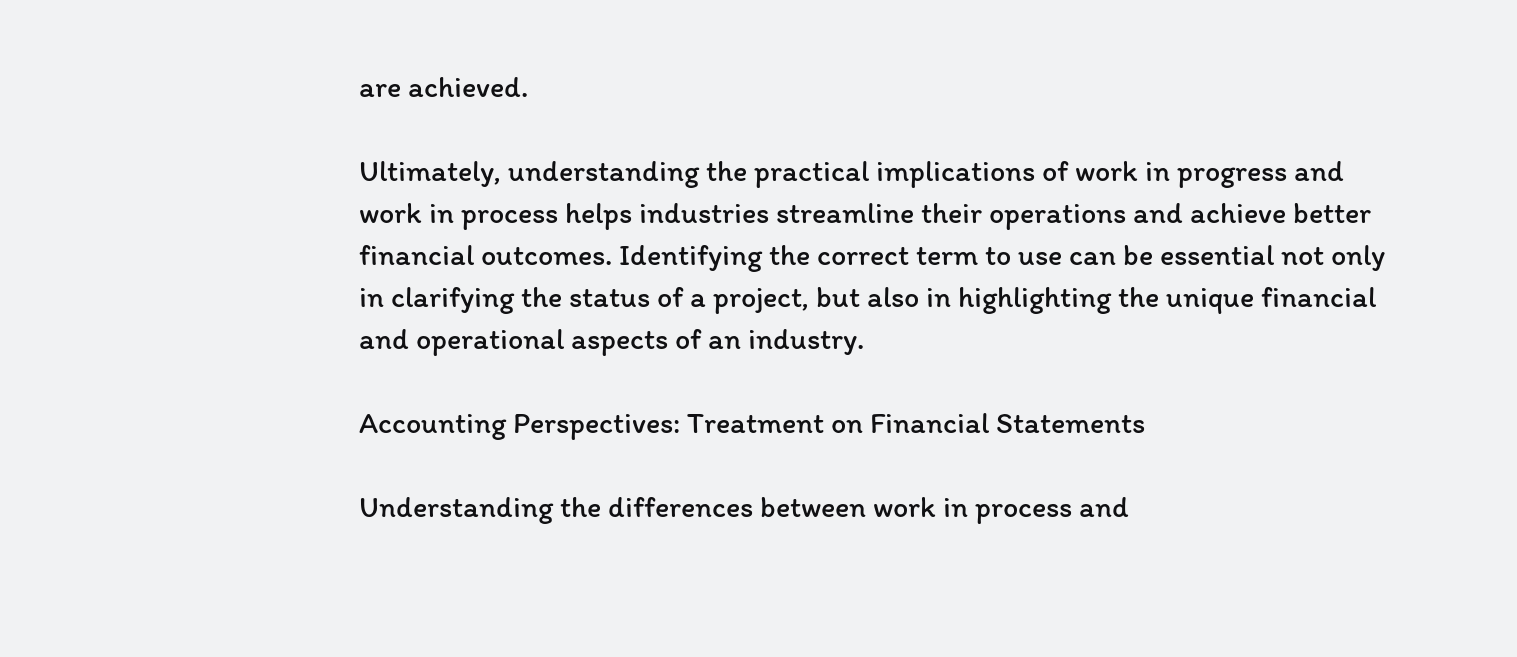are achieved.

Ultimately, understanding the practical implications of work in progress and work in process helps industries streamline their operations and achieve better financial outcomes. Identifying the correct term to use can be essential not only in clarifying the status of a project, but also in highlighting the unique financial and operational aspects of an industry.

Accounting Perspectives: Treatment on Financial Statements

Understanding the differences between work in process and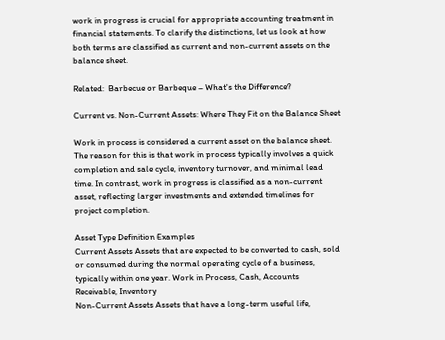work in progress is crucial for appropriate accounting treatment in financial statements. To clarify the distinctions, let us look at how both terms are classified as current and non-current assets on the balance sheet.

Related:  Barbecue or Barbeque – What's the Difference?

Current vs. Non-Current Assets: Where They Fit on the Balance Sheet

Work in process is considered a current asset on the balance sheet. The reason for this is that work in process typically involves a quick completion and sale cycle, inventory turnover, and minimal lead time. In contrast, work in progress is classified as a non-current asset, reflecting larger investments and extended timelines for project completion.

Asset Type Definition Examples
Current Assets Assets that are expected to be converted to cash, sold or consumed during the normal operating cycle of a business, typically within one year. Work in Process, Cash, Accounts Receivable, Inventory
Non-Current Assets Assets that have a long-term useful life,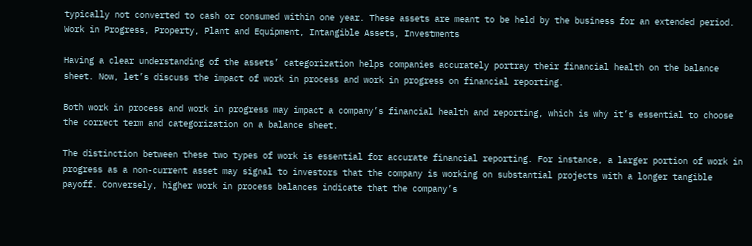typically not converted to cash or consumed within one year. These assets are meant to be held by the business for an extended period. Work in Progress, Property, Plant and Equipment, Intangible Assets, Investments

Having a clear understanding of the assets’ categorization helps companies accurately portray their financial health on the balance sheet. Now, let’s discuss the impact of work in process and work in progress on financial reporting.

Both work in process and work in progress may impact a company’s financial health and reporting, which is why it’s essential to choose the correct term and categorization on a balance sheet.

The distinction between these two types of work is essential for accurate financial reporting. For instance, a larger portion of work in progress as a non-current asset may signal to investors that the company is working on substantial projects with a longer tangible payoff. Conversely, higher work in process balances indicate that the company’s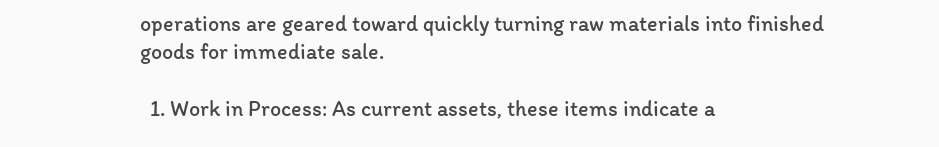operations are geared toward quickly turning raw materials into finished goods for immediate sale.

  1. Work in Process: As current assets, these items indicate a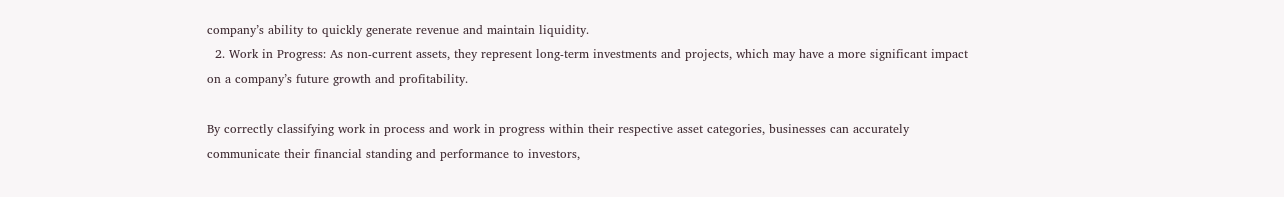company’s ability to quickly generate revenue and maintain liquidity.
  2. Work in Progress: As non-current assets, they represent long-term investments and projects, which may have a more significant impact on a company’s future growth and profitability.

By correctly classifying work in process and work in progress within their respective asset categories, businesses can accurately communicate their financial standing and performance to investors,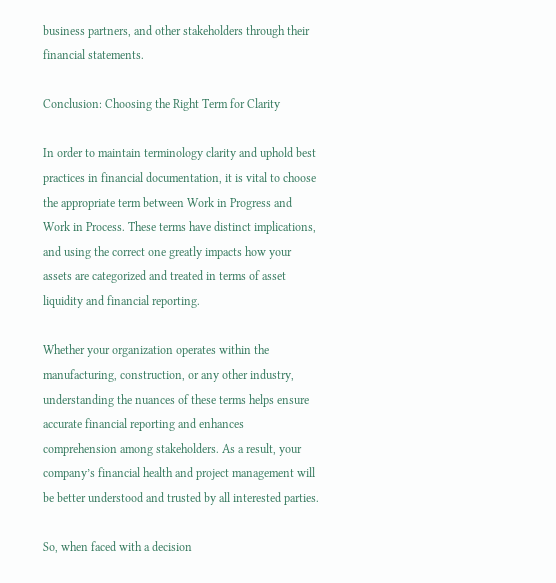business partners, and other stakeholders through their financial statements.

Conclusion: Choosing the Right Term for Clarity

In order to maintain terminology clarity and uphold best practices in financial documentation, it is vital to choose the appropriate term between Work in Progress and Work in Process. These terms have distinct implications, and using the correct one greatly impacts how your assets are categorized and treated in terms of asset liquidity and financial reporting.

Whether your organization operates within the manufacturing, construction, or any other industry, understanding the nuances of these terms helps ensure accurate financial reporting and enhances comprehension among stakeholders. As a result, your company’s financial health and project management will be better understood and trusted by all interested parties.

So, when faced with a decision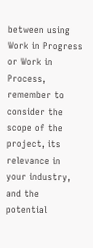between using Work in Progress or Work in Process, remember to consider the scope of the project, its relevance in your industry, and the potential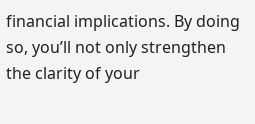financial implications. By doing so, you’ll not only strengthen the clarity of your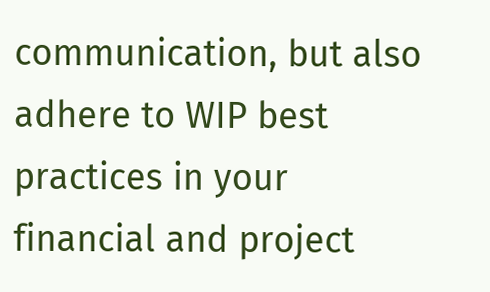communication, but also adhere to WIP best practices in your financial and project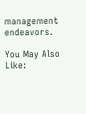management endeavors.

You May Also Like: